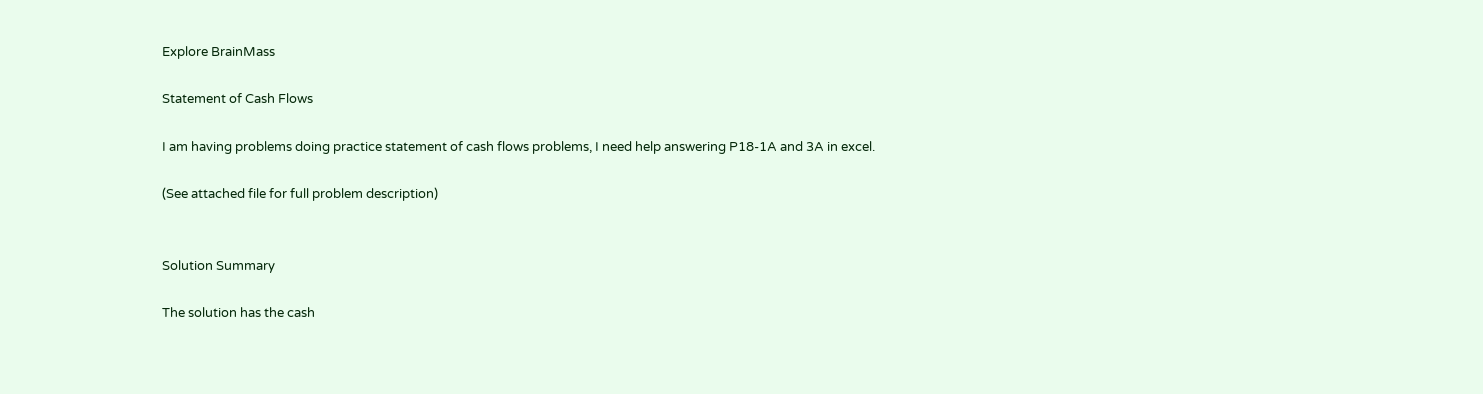Explore BrainMass

Statement of Cash Flows

I am having problems doing practice statement of cash flows problems, I need help answering P18-1A and 3A in excel.

(See attached file for full problem description)


Solution Summary

The solution has the cash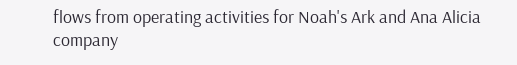flows from operating activities for Noah's Ark and Ana Alicia company